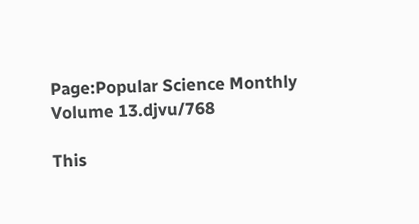Page:Popular Science Monthly Volume 13.djvu/768

This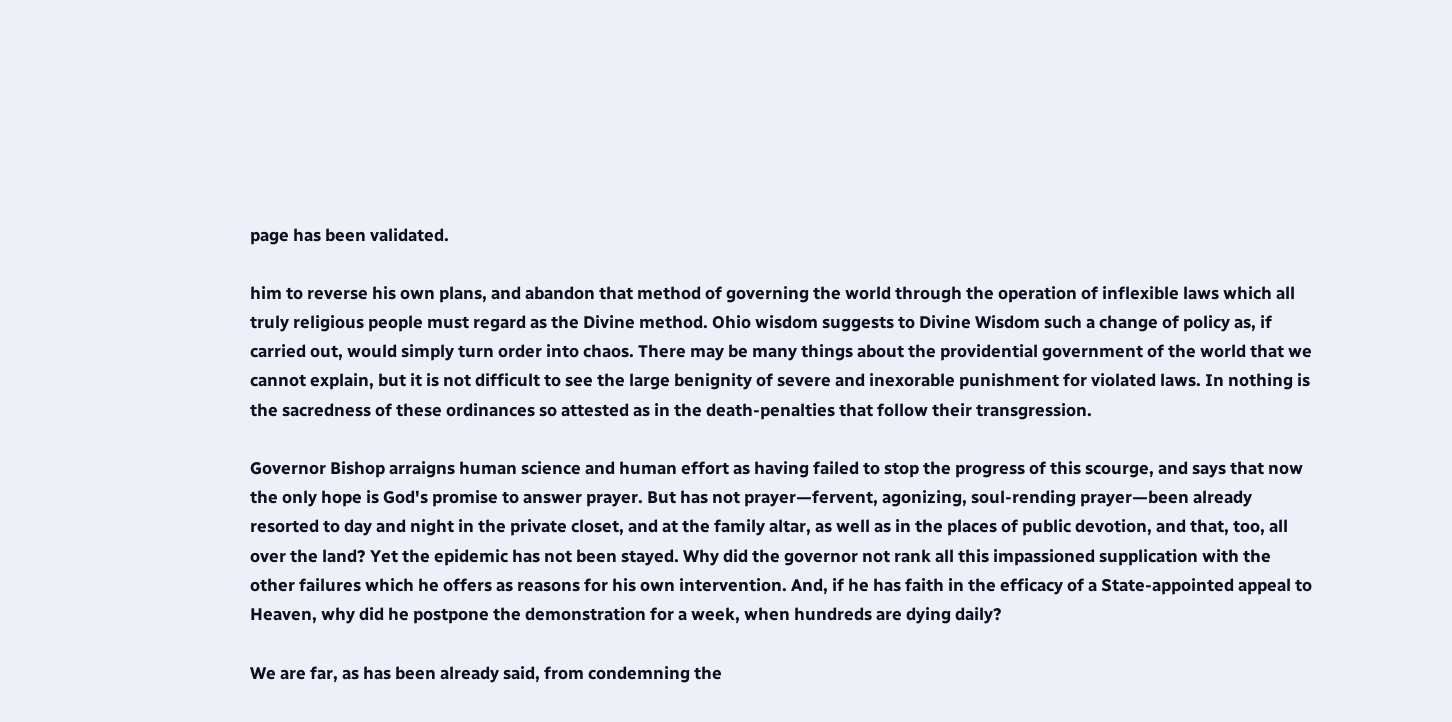page has been validated.

him to reverse his own plans, and abandon that method of governing the world through the operation of inflexible laws which all truly religious people must regard as the Divine method. Ohio wisdom suggests to Divine Wisdom such a change of policy as, if carried out, would simply turn order into chaos. There may be many things about the providential government of the world that we cannot explain, but it is not difficult to see the large benignity of severe and inexorable punishment for violated laws. In nothing is the sacredness of these ordinances so attested as in the death-penalties that follow their transgression.

Governor Bishop arraigns human science and human effort as having failed to stop the progress of this scourge, and says that now the only hope is God's promise to answer prayer. But has not prayer—fervent, agonizing, soul-rending prayer—been already resorted to day and night in the private closet, and at the family altar, as well as in the places of public devotion, and that, too, all over the land? Yet the epidemic has not been stayed. Why did the governor not rank all this impassioned supplication with the other failures which he offers as reasons for his own intervention. And, if he has faith in the efficacy of a State-appointed appeal to Heaven, why did he postpone the demonstration for a week, when hundreds are dying daily?

We are far, as has been already said, from condemning the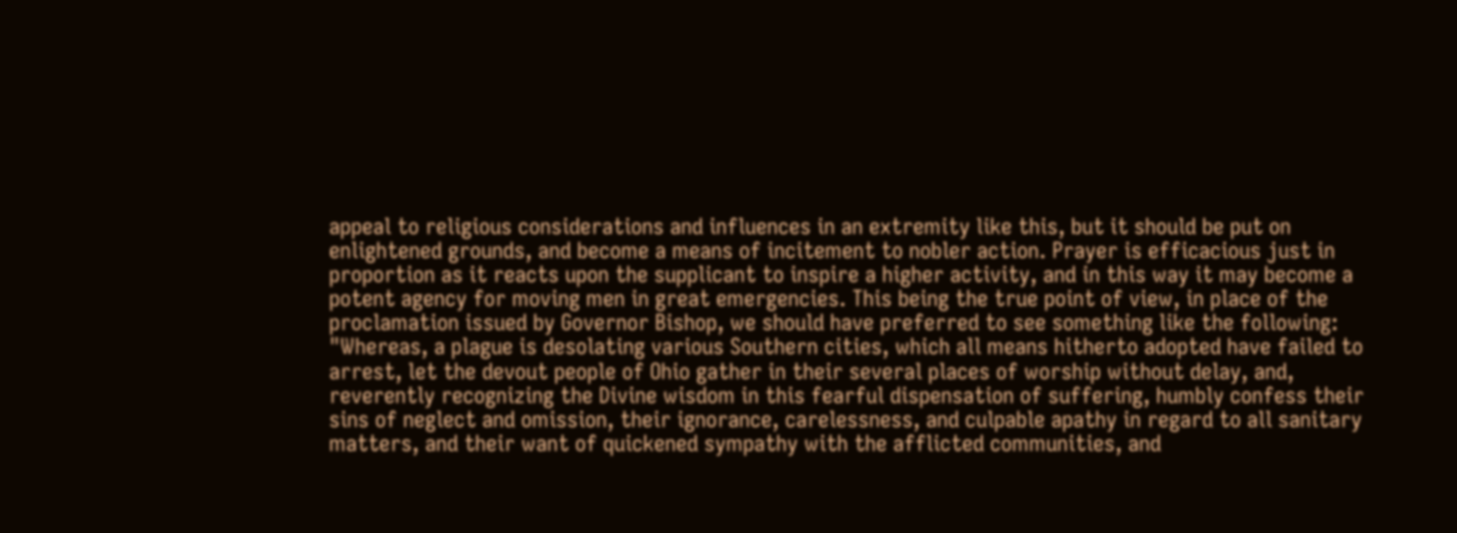appeal to religious considerations and influences in an extremity like this, but it should be put on enlightened grounds, and become a means of incitement to nobler action. Prayer is efficacious just in proportion as it reacts upon the supplicant to inspire a higher activity, and in this way it may become a potent agency for moving men in great emergencies. This being the true point of view, in place of the proclamation issued by Governor Bishop, we should have preferred to see something like the following: "Whereas, a plague is desolating various Southern cities, which all means hitherto adopted have failed to arrest, let the devout people of Ohio gather in their several places of worship without delay, and, reverently recognizing the Divine wisdom in this fearful dispensation of suffering, humbly confess their sins of neglect and omission, their ignorance, carelessness, and culpable apathy in regard to all sanitary matters, and their want of quickened sympathy with the afflicted communities, and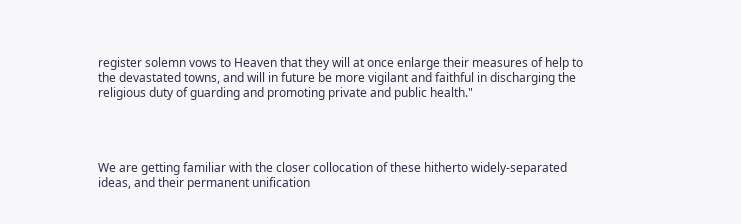register solemn vows to Heaven that they will at once enlarge their measures of help to the devastated towns, and will in future be more vigilant and faithful in discharging the religious duty of guarding and promoting private and public health."




We are getting familiar with the closer collocation of these hitherto widely-separated ideas, and their permanent unification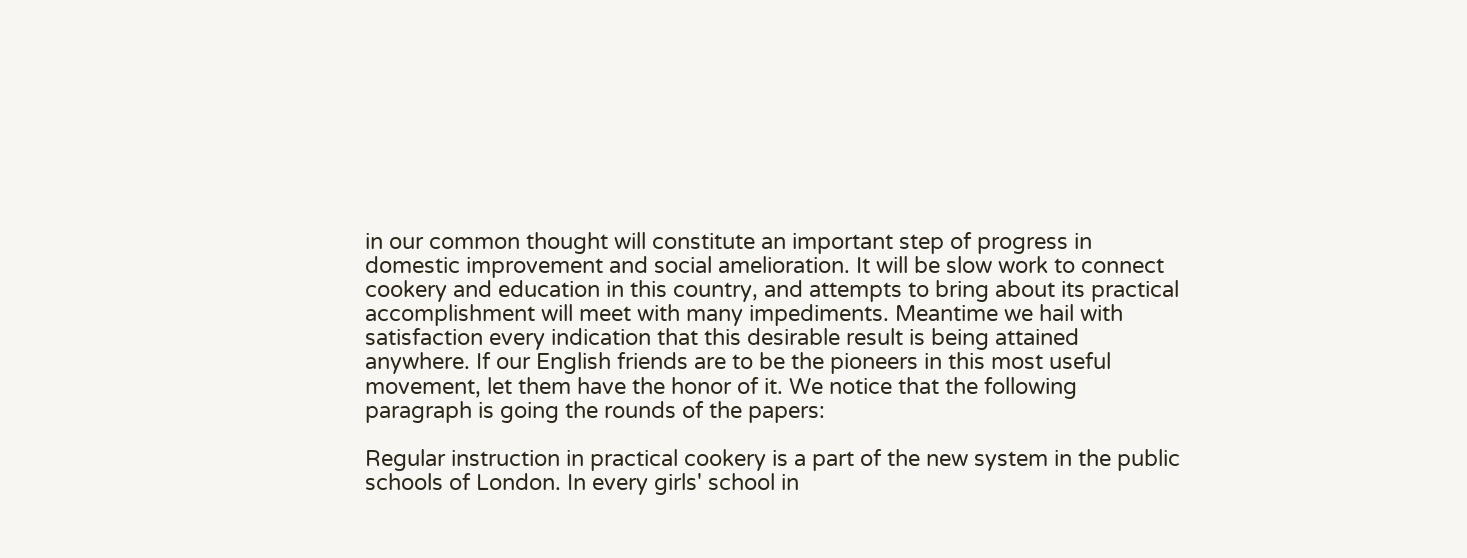in our common thought will constitute an important step of progress in domestic improvement and social amelioration. It will be slow work to connect cookery and education in this country, and attempts to bring about its practical accomplishment will meet with many impediments. Meantime we hail with satisfaction every indication that this desirable result is being attained anywhere. If our English friends are to be the pioneers in this most useful movement, let them have the honor of it. We notice that the following paragraph is going the rounds of the papers:

Regular instruction in practical cookery is a part of the new system in the public schools of London. In every girls' school in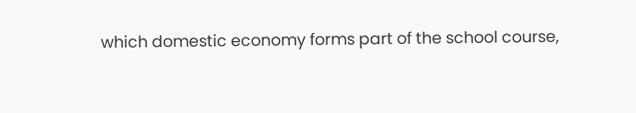which domestic economy forms part of the school course,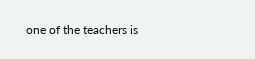one of the teachers is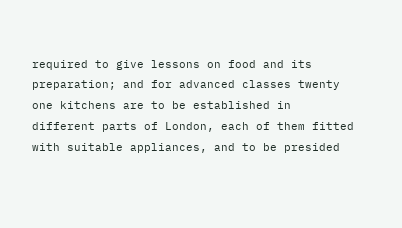required to give lessons on food and its preparation; and for advanced classes twenty one kitchens are to be established in different parts of London, each of them fitted with suitable appliances, and to be presided